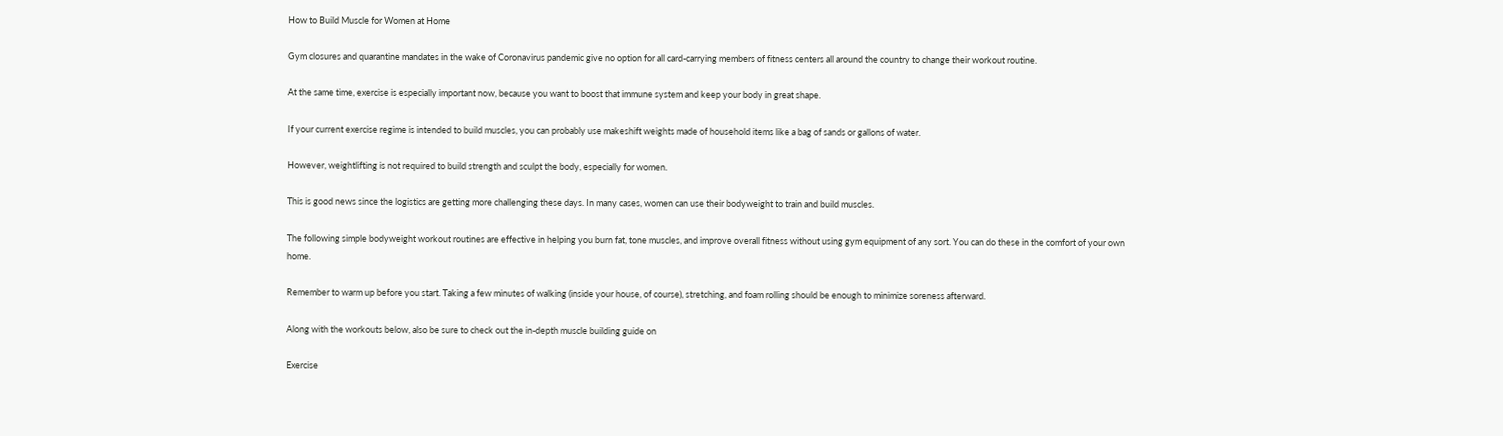How to Build Muscle for Women at Home

Gym closures and quarantine mandates in the wake of Coronavirus pandemic give no option for all card-carrying members of fitness centers all around the country to change their workout routine.

At the same time, exercise is especially important now, because you want to boost that immune system and keep your body in great shape.

If your current exercise regime is intended to build muscles, you can probably use makeshift weights made of household items like a bag of sands or gallons of water.

However, weightlifting is not required to build strength and sculpt the body, especially for women.

This is good news since the logistics are getting more challenging these days. In many cases, women can use their bodyweight to train and build muscles.

The following simple bodyweight workout routines are effective in helping you burn fat, tone muscles, and improve overall fitness without using gym equipment of any sort. You can do these in the comfort of your own home.

Remember to warm up before you start. Taking a few minutes of walking (inside your house, of course), stretching, and foam rolling should be enough to minimize soreness afterward.

Along with the workouts below, also be sure to check out the in-depth muscle building guide on

Exercise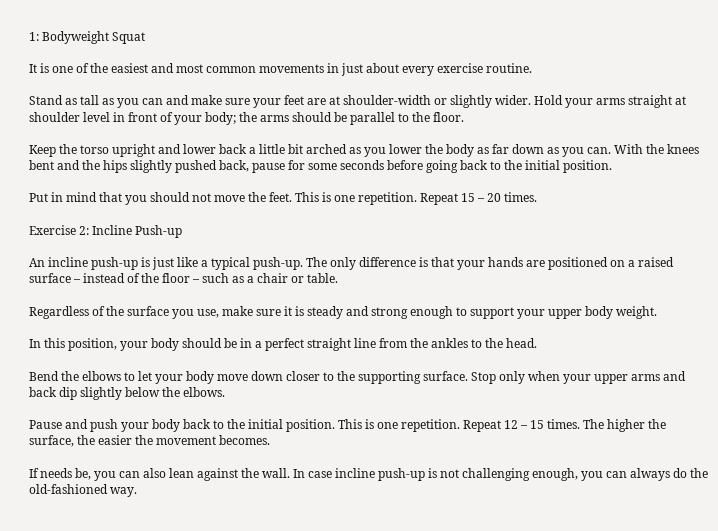1: Bodyweight Squat

It is one of the easiest and most common movements in just about every exercise routine.

Stand as tall as you can and make sure your feet are at shoulder-width or slightly wider. Hold your arms straight at shoulder level in front of your body; the arms should be parallel to the floor.

Keep the torso upright and lower back a little bit arched as you lower the body as far down as you can. With the knees bent and the hips slightly pushed back, pause for some seconds before going back to the initial position.

Put in mind that you should not move the feet. This is one repetition. Repeat 15 – 20 times.

Exercise 2: Incline Push-up

An incline push-up is just like a typical push-up. The only difference is that your hands are positioned on a raised surface – instead of the floor – such as a chair or table.

Regardless of the surface you use, make sure it is steady and strong enough to support your upper body weight.

In this position, your body should be in a perfect straight line from the ankles to the head.

Bend the elbows to let your body move down closer to the supporting surface. Stop only when your upper arms and back dip slightly below the elbows.

Pause and push your body back to the initial position. This is one repetition. Repeat 12 – 15 times. The higher the surface, the easier the movement becomes.

If needs be, you can also lean against the wall. In case incline push-up is not challenging enough, you can always do the old-fashioned way.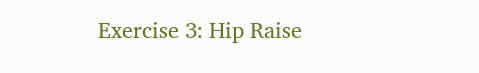Exercise 3: Hip Raise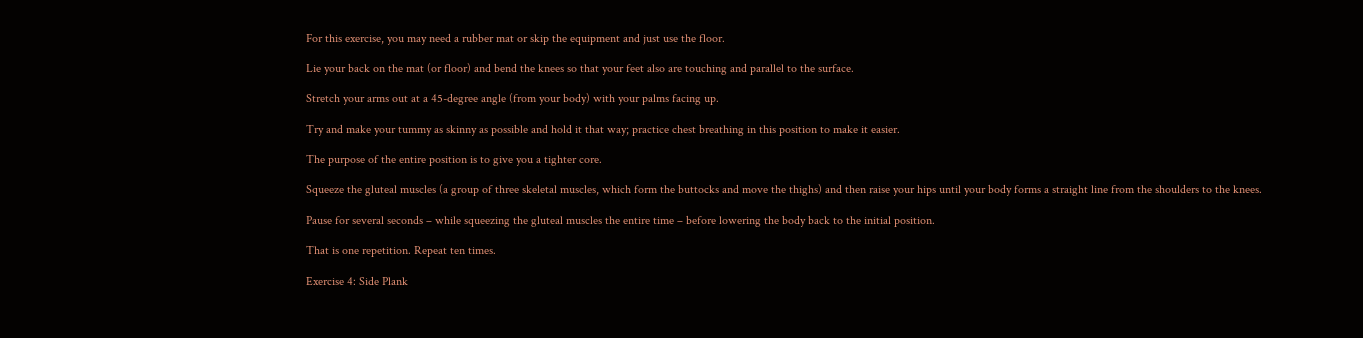For this exercise, you may need a rubber mat or skip the equipment and just use the floor.

Lie your back on the mat (or floor) and bend the knees so that your feet also are touching and parallel to the surface.

Stretch your arms out at a 45-degree angle (from your body) with your palms facing up.

Try and make your tummy as skinny as possible and hold it that way; practice chest breathing in this position to make it easier.

The purpose of the entire position is to give you a tighter core.

Squeeze the gluteal muscles (a group of three skeletal muscles, which form the buttocks and move the thighs) and then raise your hips until your body forms a straight line from the shoulders to the knees.

Pause for several seconds – while squeezing the gluteal muscles the entire time – before lowering the body back to the initial position.

That is one repetition. Repeat ten times.

Exercise 4: Side Plank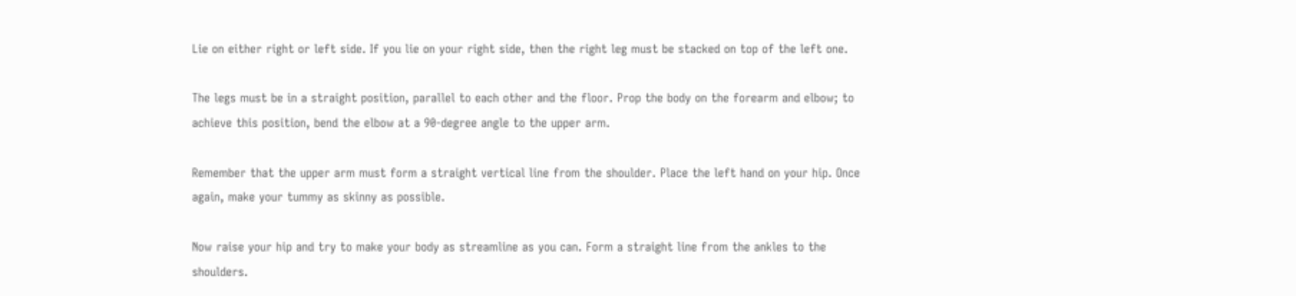Lie on either right or left side. If you lie on your right side, then the right leg must be stacked on top of the left one.

The legs must be in a straight position, parallel to each other and the floor. Prop the body on the forearm and elbow; to achieve this position, bend the elbow at a 90-degree angle to the upper arm.

Remember that the upper arm must form a straight vertical line from the shoulder. Place the left hand on your hip. Once again, make your tummy as skinny as possible.

Now raise your hip and try to make your body as streamline as you can. Form a straight line from the ankles to the shoulders.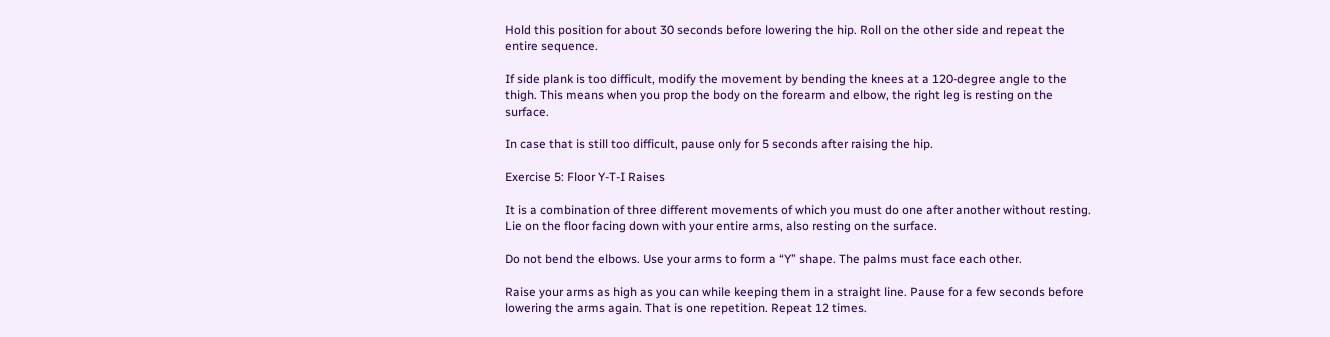Hold this position for about 30 seconds before lowering the hip. Roll on the other side and repeat the entire sequence.

If side plank is too difficult, modify the movement by bending the knees at a 120-degree angle to the thigh. This means when you prop the body on the forearm and elbow, the right leg is resting on the surface.

In case that is still too difficult, pause only for 5 seconds after raising the hip.

Exercise 5: Floor Y-T-I Raises

It is a combination of three different movements of which you must do one after another without resting. Lie on the floor facing down with your entire arms, also resting on the surface.

Do not bend the elbows. Use your arms to form a “Y” shape. The palms must face each other.

Raise your arms as high as you can while keeping them in a straight line. Pause for a few seconds before lowering the arms again. That is one repetition. Repeat 12 times.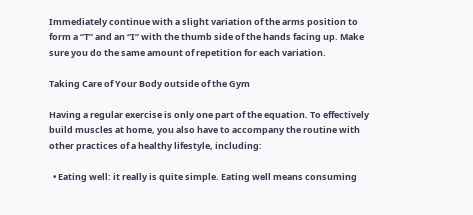Immediately continue with a slight variation of the arms position to form a “T” and an “I” with the thumb side of the hands facing up. Make sure you do the same amount of repetition for each variation.

Taking Care of Your Body outside of the Gym

Having a regular exercise is only one part of the equation. To effectively build muscles at home, you also have to accompany the routine with other practices of a healthy lifestyle, including:

  • Eating well: it really is quite simple. Eating well means consuming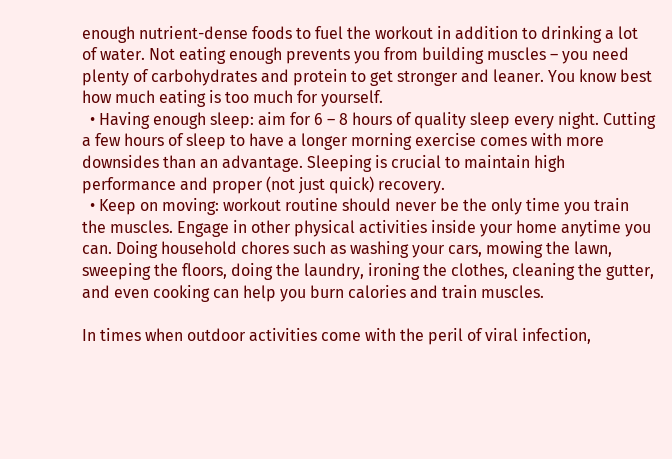enough nutrient-dense foods to fuel the workout in addition to drinking a lot of water. Not eating enough prevents you from building muscles – you need plenty of carbohydrates and protein to get stronger and leaner. You know best how much eating is too much for yourself.
  • Having enough sleep: aim for 6 – 8 hours of quality sleep every night. Cutting a few hours of sleep to have a longer morning exercise comes with more downsides than an advantage. Sleeping is crucial to maintain high performance and proper (not just quick) recovery.
  • Keep on moving: workout routine should never be the only time you train the muscles. Engage in other physical activities inside your home anytime you can. Doing household chores such as washing your cars, mowing the lawn, sweeping the floors, doing the laundry, ironing the clothes, cleaning the gutter, and even cooking can help you burn calories and train muscles.

In times when outdoor activities come with the peril of viral infection,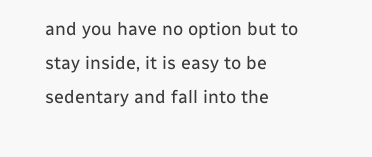and you have no option but to stay inside, it is easy to be sedentary and fall into the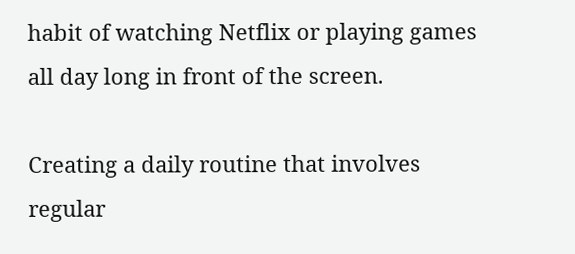habit of watching Netflix or playing games all day long in front of the screen.

Creating a daily routine that involves regular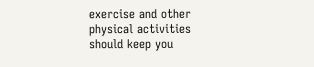exercise and other physical activities should keep you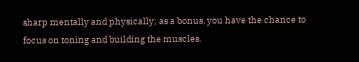sharp mentally and physically; as a bonus, you have the chance to focus on toning and building the muscles.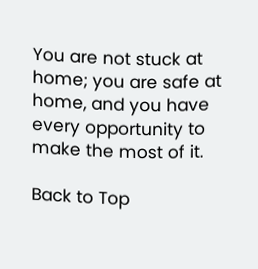You are not stuck at home; you are safe at home, and you have every opportunity to make the most of it.

Back to Top